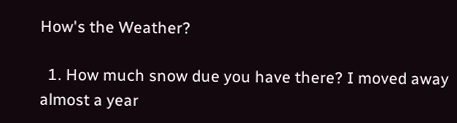How's the Weather?

  1. How much snow due you have there? I moved away almost a year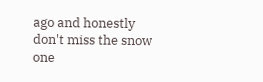ago and honestly don't miss the snow one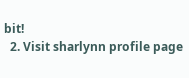bit!
  2. Visit sharlynn profile page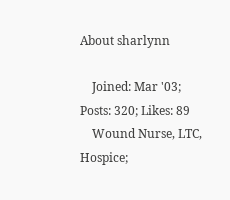About sharlynn

    Joined: Mar '03; Posts: 320; Likes: 89
    Wound Nurse, LTC, Hospice;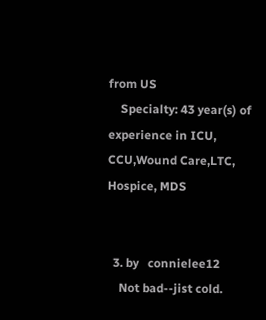from US
    Specialty: 43 year(s) of experience in ICU, CCU,Wound Care,LTC, Hospice, MDS


  3. by   connielee12
    Not bad--jist cold.